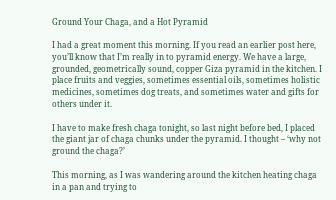Ground Your Chaga, and a Hot Pyramid

I had a great moment this morning. If you read an earlier post here, you’ll know that I’m really in to pyramid energy. We have a large, grounded, geometrically sound, copper Giza pyramid in the kitchen. I place fruits and veggies, sometimes essential oils, sometimes holistic medicines, sometimes dog treats, and sometimes water and gifts for others under it.

I have to make fresh chaga tonight, so last night before bed, I placed the giant jar of chaga chunks under the pyramid. I thought – ‘why not ground the chaga?’

This morning, as I was wandering around the kitchen heating chaga in a pan and trying to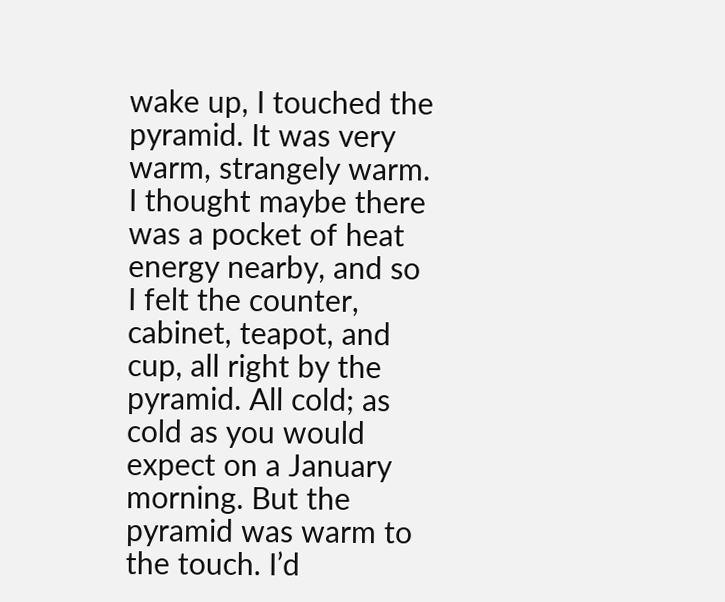wake up, I touched the pyramid. It was very warm, strangely warm. I thought maybe there was a pocket of heat energy nearby, and so I felt the counter, cabinet, teapot, and cup, all right by the pyramid. All cold; as cold as you would expect on a January morning. But the pyramid was warm to the touch. I’d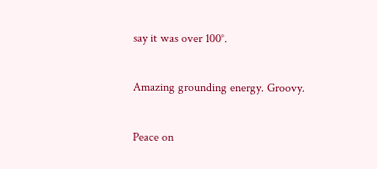say it was over 100°.

Amazing grounding energy. Groovy.

Peace on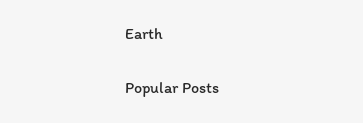Earth

Popular Posts